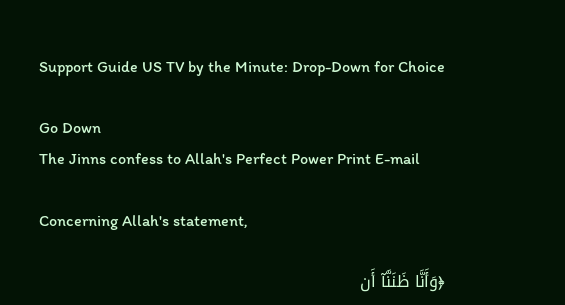Support Guide US TV by the Minute: Drop-Down for Choice

Go Down
The Jinns confess to Allah's Perfect Power Print E-mail

Concerning Allah's statement,

﴿وَأَنَّا ظَنَنَّآ أَن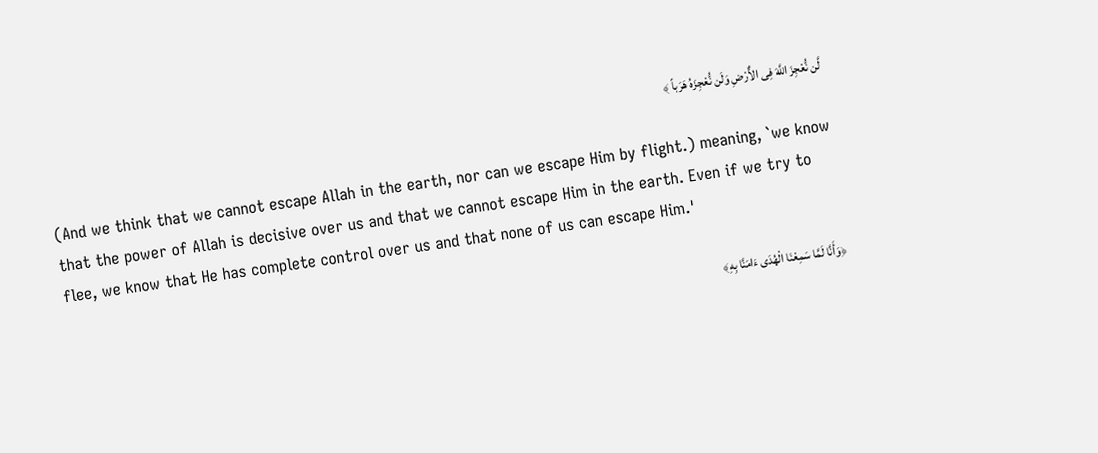لَّن نُّعْجِزَ اللَّهَ فِى الاٌّرْضِ وَلَن نُّعْجِزَهُ هَرَباً ﴾

(And we think that we cannot escape Allah in the earth, nor can we escape Him by flight.) meaning, `we know that the power of Allah is decisive over us and that we cannot escape Him in the earth. Even if we try to flee, we know that He has complete control over us and that none of us can escape Him.'

﴿وَأَنَّا لَمَّا سَمِعْنَا الْهُدَى ءَامَنَّا بِهِ﴾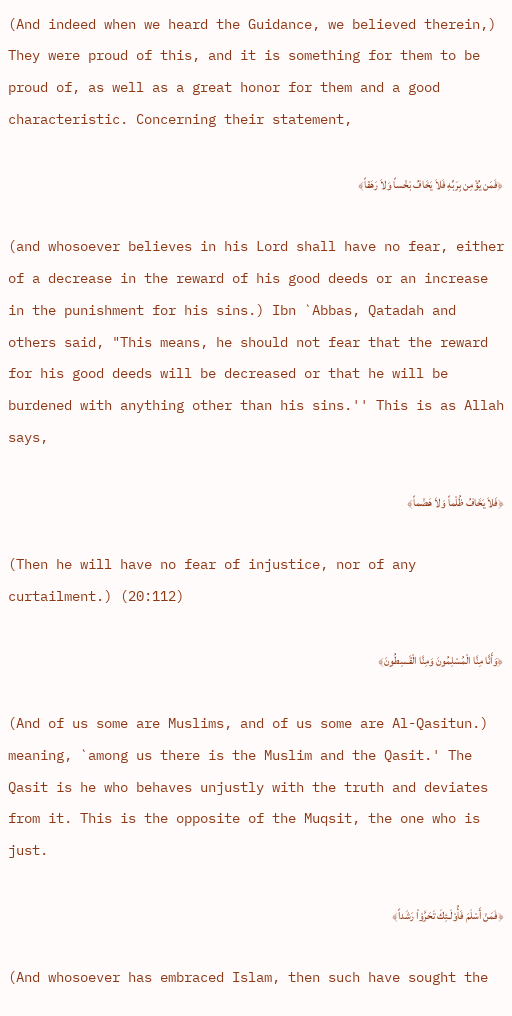(And indeed when we heard the Guidance, we believed therein,) They were proud of this, and it is something for them to be proud of, as well as a great honor for them and a good characteristic. Concerning their statement,

﴿فَمَن يُؤْمِن بِرَبِّهِ فَلاَ يَخَافُ بَخْساً وَلاَ رَهَقاً﴾

(and whosoever believes in his Lord shall have no fear, either of a decrease in the reward of his good deeds or an increase in the punishment for his sins.) Ibn `Abbas, Qatadah and others said, "This means, he should not fear that the reward for his good deeds will be decreased or that he will be burdened with anything other than his sins.'' This is as Allah says,

﴿فَلاَ يَخَافُ ظُلْماً وَلاَ هَضْماً﴾

(Then he will have no fear of injustice, nor of any curtailment.) (20:112)

﴿وَأَنَّا مِنَّا الْمُسْلِمُونَ وَمِنَّا الْقَـسِطُونَ﴾

(And of us some are Muslims, and of us some are Al-Qasitun.) meaning, `among us there is the Muslim and the Qasit.' The Qasit is he who behaves unjustly with the truth and deviates from it. This is the opposite of the Muqsit, the one who is just.

﴿فَمَنْ أَسْلَمَ فَأُوْلَـئِكَ تَحَرَّوْاْ رَشَداً﴾

(And whosoever has embraced Islam, then such have sought the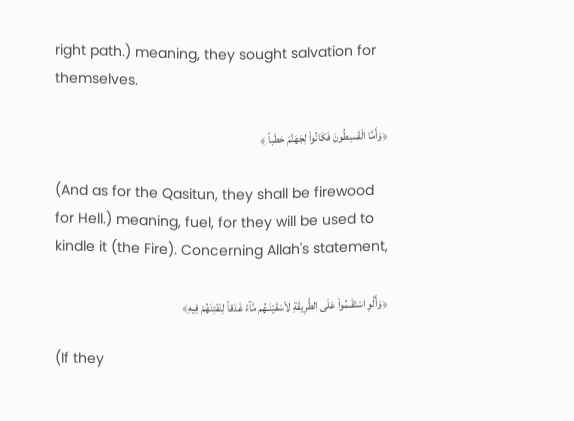right path.) meaning, they sought salvation for themselves.

﴿وَأَمَّا الْقَـسِطُونَ فَكَانُواْ لِجَهَنَّمَ حَطَباً ﴾

(And as for the Qasitun, they shall be firewood for Hell.) meaning, fuel, for they will be used to kindle it (the Fire). Concerning Allah's statement,

﴿وَأَلَّوِ اسْتَقَـمُواْ عَلَى الطَّرِيقَةِ لاّسْقَيْنَـهُم مَّآءً غَدَقاً لِنَفْتِنَهُمْ فِيهِ﴾

(If they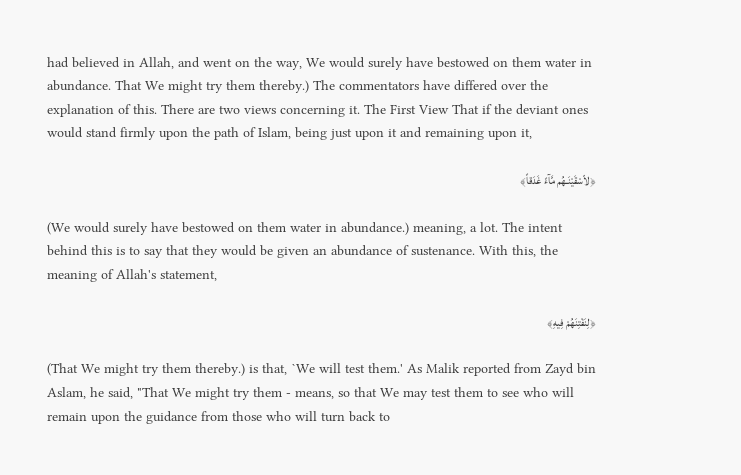had believed in Allah, and went on the way, We would surely have bestowed on them water in abundance. That We might try them thereby.) The commentators have differed over the explanation of this. There are two views concerning it. The First View That if the deviant ones would stand firmly upon the path of Islam, being just upon it and remaining upon it,

﴿لاّسْقَيْنَـهُم مَّآءً غَدَقاً﴾

(We would surely have bestowed on them water in abundance.) meaning, a lot. The intent behind this is to say that they would be given an abundance of sustenance. With this, the meaning of Allah's statement,

﴿لِنَفْتِنَهُمْ فِيهِ﴾

(That We might try them thereby.) is that, `We will test them.' As Malik reported from Zayd bin Aslam, he said, "That We might try them - means, so that We may test them to see who will remain upon the guidance from those who will turn back to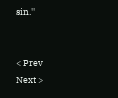sin.''


< Prev   Next >